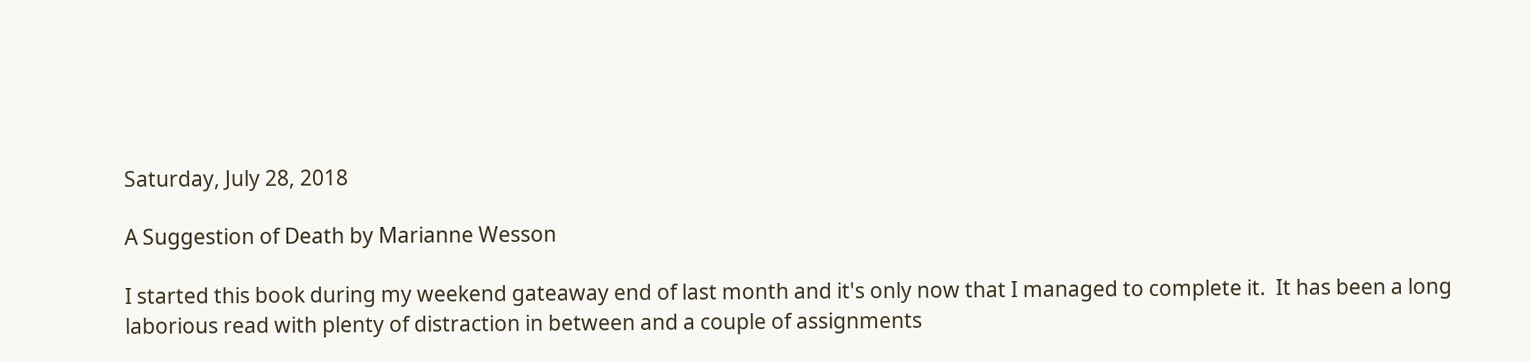Saturday, July 28, 2018

A Suggestion of Death by Marianne Wesson

I started this book during my weekend gateaway end of last month and it's only now that I managed to complete it.  It has been a long laborious read with plenty of distraction in between and a couple of assignments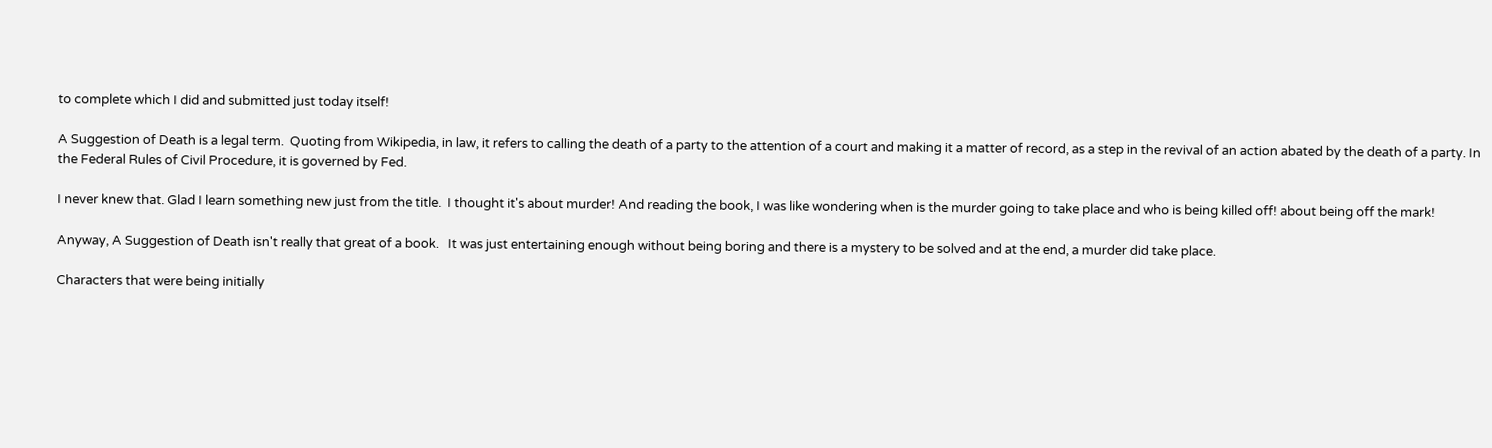to complete which I did and submitted just today itself!

A Suggestion of Death is a legal term.  Quoting from Wikipedia, in law, it refers to calling the death of a party to the attention of a court and making it a matter of record, as a step in the revival of an action abated by the death of a party. In the Federal Rules of Civil Procedure, it is governed by Fed.

I never knew that. Glad I learn something new just from the title.  I thought it's about murder! And reading the book, I was like wondering when is the murder going to take place and who is being killed off! about being off the mark!

Anyway, A Suggestion of Death isn't really that great of a book.   It was just entertaining enough without being boring and there is a mystery to be solved and at the end, a murder did take place.

Characters that were being initially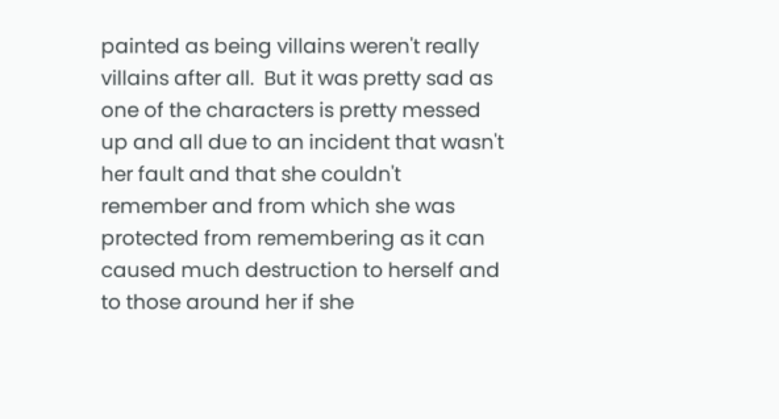painted as being villains weren't really villains after all.  But it was pretty sad as one of the characters is pretty messed up and all due to an incident that wasn't her fault and that she couldn't remember and from which she was protected from remembering as it can caused much destruction to herself and to those around her if she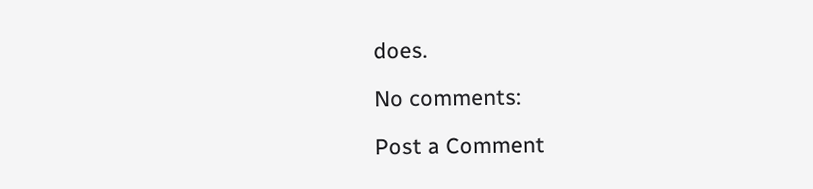does.

No comments:

Post a Comment